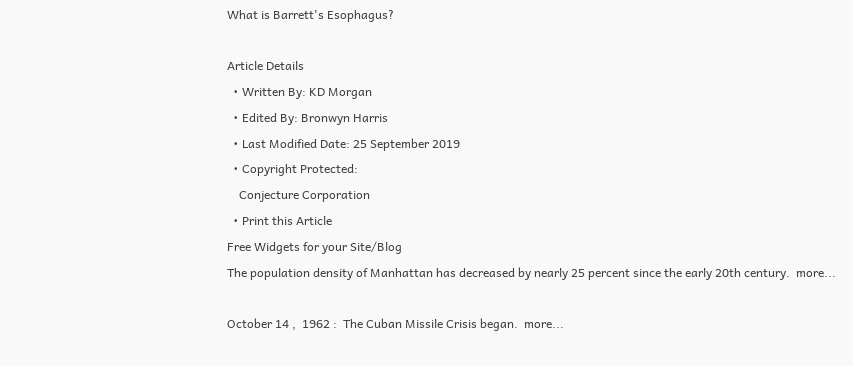What is Barrett's Esophagus?

Article Details
  • Written By: KD Morgan
  • Edited By: Bronwyn Harris
  • Last Modified Date: 25 September 2019
  • Copyright Protected:
    Conjecture Corporation
  • Print this Article
Free Widgets for your Site/Blog
The population density of Manhattan has decreased by nearly 25 percent since the early 20th century.  more...

October 14 ,  1962 :  The Cuban Missile Crisis began.  more...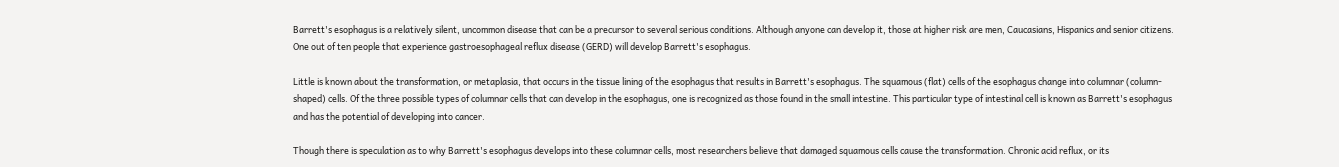Barrett's esophagus is a relatively silent, uncommon disease that can be a precursor to several serious conditions. Although anyone can develop it, those at higher risk are men, Caucasians, Hispanics and senior citizens. One out of ten people that experience gastroesophageal reflux disease (GERD) will develop Barrett's esophagus.

Little is known about the transformation, or metaplasia, that occurs in the tissue lining of the esophagus that results in Barrett's esophagus. The squamous (flat) cells of the esophagus change into columnar (column-shaped) cells. Of the three possible types of columnar cells that can develop in the esophagus, one is recognized as those found in the small intestine. This particular type of intestinal cell is known as Barrett's esophagus and has the potential of developing into cancer.

Though there is speculation as to why Barrett's esophagus develops into these columnar cells, most researchers believe that damaged squamous cells cause the transformation. Chronic acid reflux, or its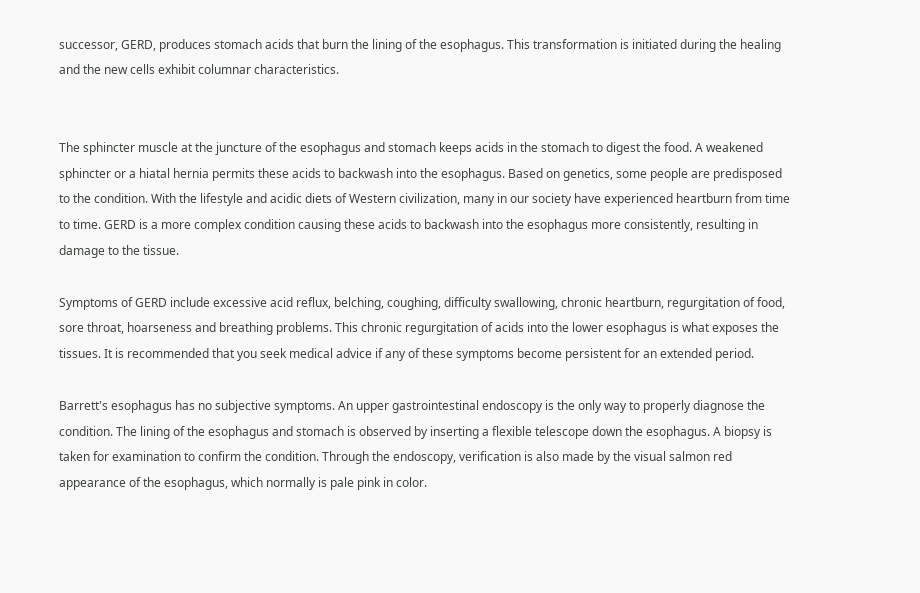successor, GERD, produces stomach acids that burn the lining of the esophagus. This transformation is initiated during the healing and the new cells exhibit columnar characteristics.


The sphincter muscle at the juncture of the esophagus and stomach keeps acids in the stomach to digest the food. A weakened sphincter or a hiatal hernia permits these acids to backwash into the esophagus. Based on genetics, some people are predisposed to the condition. With the lifestyle and acidic diets of Western civilization, many in our society have experienced heartburn from time to time. GERD is a more complex condition causing these acids to backwash into the esophagus more consistently, resulting in damage to the tissue.

Symptoms of GERD include excessive acid reflux, belching, coughing, difficulty swallowing, chronic heartburn, regurgitation of food, sore throat, hoarseness and breathing problems. This chronic regurgitation of acids into the lower esophagus is what exposes the tissues. It is recommended that you seek medical advice if any of these symptoms become persistent for an extended period.

Barrett's esophagus has no subjective symptoms. An upper gastrointestinal endoscopy is the only way to properly diagnose the condition. The lining of the esophagus and stomach is observed by inserting a flexible telescope down the esophagus. A biopsy is taken for examination to confirm the condition. Through the endoscopy, verification is also made by the visual salmon red appearance of the esophagus, which normally is pale pink in color.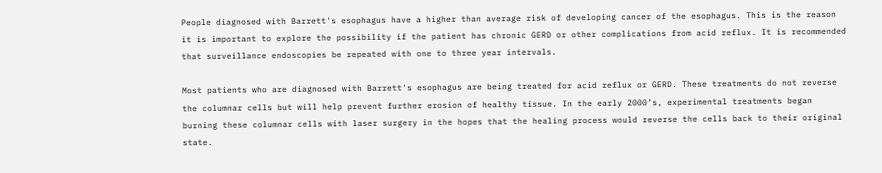People diagnosed with Barrett's esophagus have a higher than average risk of developing cancer of the esophagus. This is the reason it is important to explore the possibility if the patient has chronic GERD or other complications from acid reflux. It is recommended that surveillance endoscopies be repeated with one to three year intervals.

Most patients who are diagnosed with Barrett's esophagus are being treated for acid reflux or GERD. These treatments do not reverse the columnar cells but will help prevent further erosion of healthy tissue. In the early 2000’s, experimental treatments began burning these columnar cells with laser surgery in the hopes that the healing process would reverse the cells back to their original state.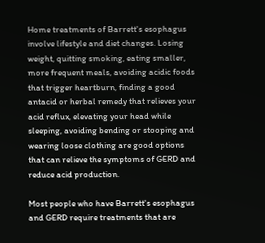Home treatments of Barrett's esophagus involve lifestyle and diet changes. Losing weight, quitting smoking, eating smaller, more frequent meals, avoiding acidic foods that trigger heartburn, finding a good antacid or herbal remedy that relieves your acid reflux, elevating your head while sleeping, avoiding bending or stooping and wearing loose clothing are good options that can relieve the symptoms of GERD and reduce acid production.

Most people who have Barrett's esophagus and GERD require treatments that are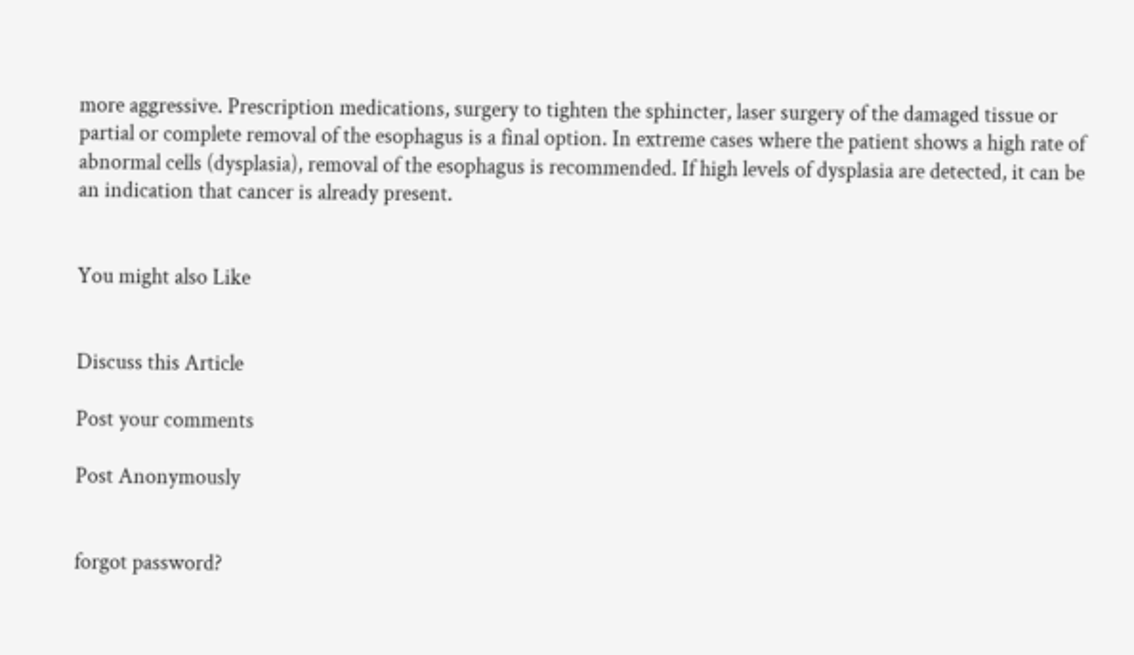more aggressive. Prescription medications, surgery to tighten the sphincter, laser surgery of the damaged tissue or partial or complete removal of the esophagus is a final option. In extreme cases where the patient shows a high rate of abnormal cells (dysplasia), removal of the esophagus is recommended. If high levels of dysplasia are detected, it can be an indication that cancer is already present.


You might also Like


Discuss this Article

Post your comments

Post Anonymously


forgot password?